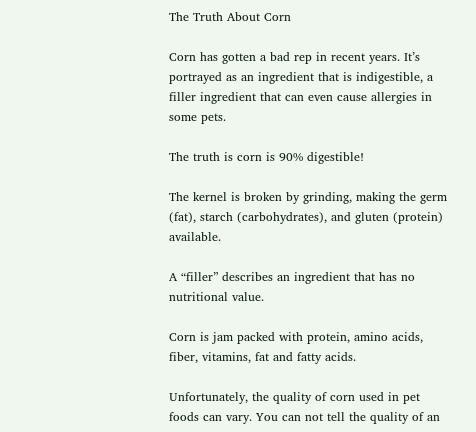The Truth About Corn

Corn has gotten a bad rep in recent years. It’s portrayed as an ingredient that is indigestible, a filler ingredient that can even cause allergies in some pets.

The truth is corn is 90% digestible!

The kernel is broken by grinding, making the germ (fat), starch (carbohydrates), and gluten (protein) available.

A “filler” describes an ingredient that has no nutritional value.

Corn is jam packed with protein, amino acids, fiber, vitamins, fat and fatty acids.

Unfortunately, the quality of corn used in pet foods can vary. You can not tell the quality of an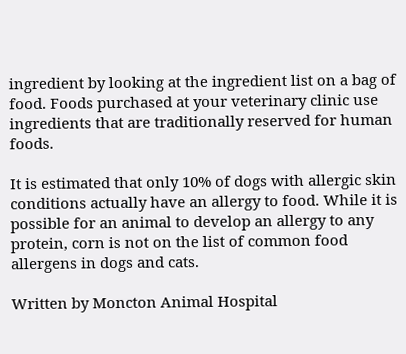ingredient by looking at the ingredient list on a bag of food. Foods purchased at your veterinary clinic use ingredients that are traditionally reserved for human foods.

It is estimated that only 10% of dogs with allergic skin conditions actually have an allergy to food. While it is possible for an animal to develop an allergy to any protein, corn is not on the list of common food allergens in dogs and cats.

Written by Moncton Animal Hospital